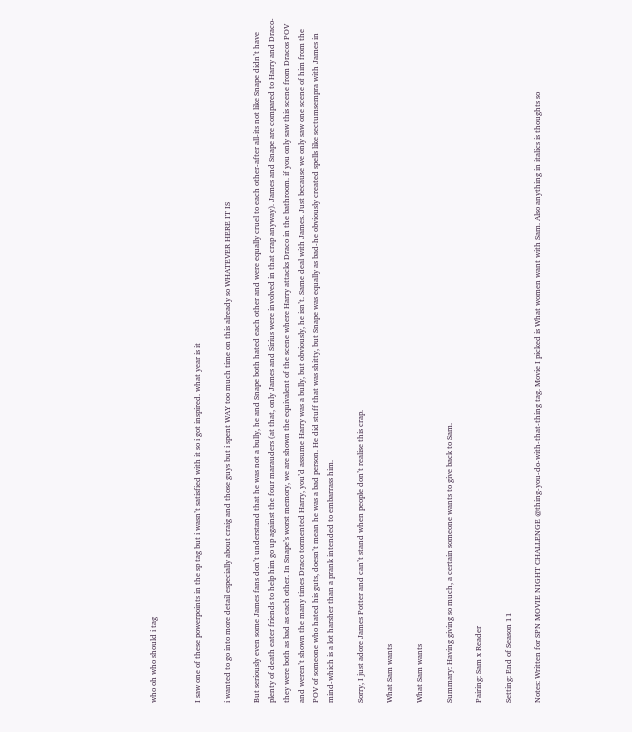who oh who should i tag


I saw one of these powerpoints in the sp tag but i wasn’t satisfied with it so i got inspired. what year is it

i wanted to go into more detail especially about craig and those guys but i spent WAY too much time on this already so WHATEVER HERE IT IS

But seriously even some James fans don’t understand that he was not a bully, he and Snape both hated each other and were equally cruel to each other-after all-its not like Snape didn’t have plenty of death eater friends to help him go up against the four marauders (at that, only James and Sirius were involved in that crap anyway). James and Snape are compared to Harry and Draco-they were both as bad as each other. In Snape’s worst memory, we are shown the equivalent of the scene where Harry attacks Draco in the bathroom. if you only saw this scene from Dracos POV and weren’t shown the many times Draco tormented Harry, you’d assume Harry was a bully, but obviously, he isn’t. Same deal with James. Just because we only saw one scene of him from the POV of someone who hated his guts, doesn’t mean he was a bad person. He did stuff that was shitty, but Snape was equally as bad-he obviously created spells like sectumsempra with James in mind-which is a lot harsher than a prank intended to embarrass him.

Sorry, I just adore James Potter and can’t stand when people don’t realise this crap.

What Sam wants

What Sam wants

Summary: Having giving so much, a certain someone wants to give back to Sam.

Pairing: Sam x Reader

Setting: End of Season 11

Notes: Written for SPN MOVIE NIGHT CHALLENGE @thing-you-do-with-that-thing tag. Movie I picked is What women want with Sam. Also anything in italics is thoughts so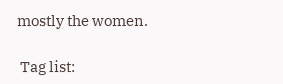mostly the women.

 Tag list: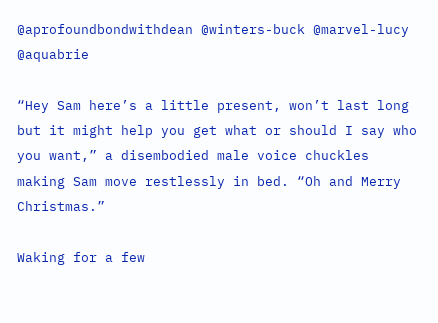@aprofoundbondwithdean @winters-buck @marvel-lucy @aquabrie

“Hey Sam here’s a little present, won’t last long but it might help you get what or should I say who you want,” a disembodied male voice chuckles making Sam move restlessly in bed. “Oh and Merry Christmas.”

Waking for a few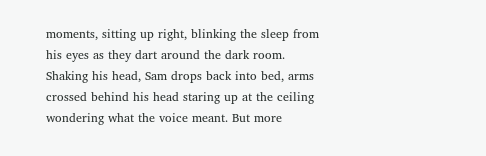moments, sitting up right, blinking the sleep from his eyes as they dart around the dark room. Shaking his head, Sam drops back into bed, arms crossed behind his head staring up at the ceiling wondering what the voice meant. But more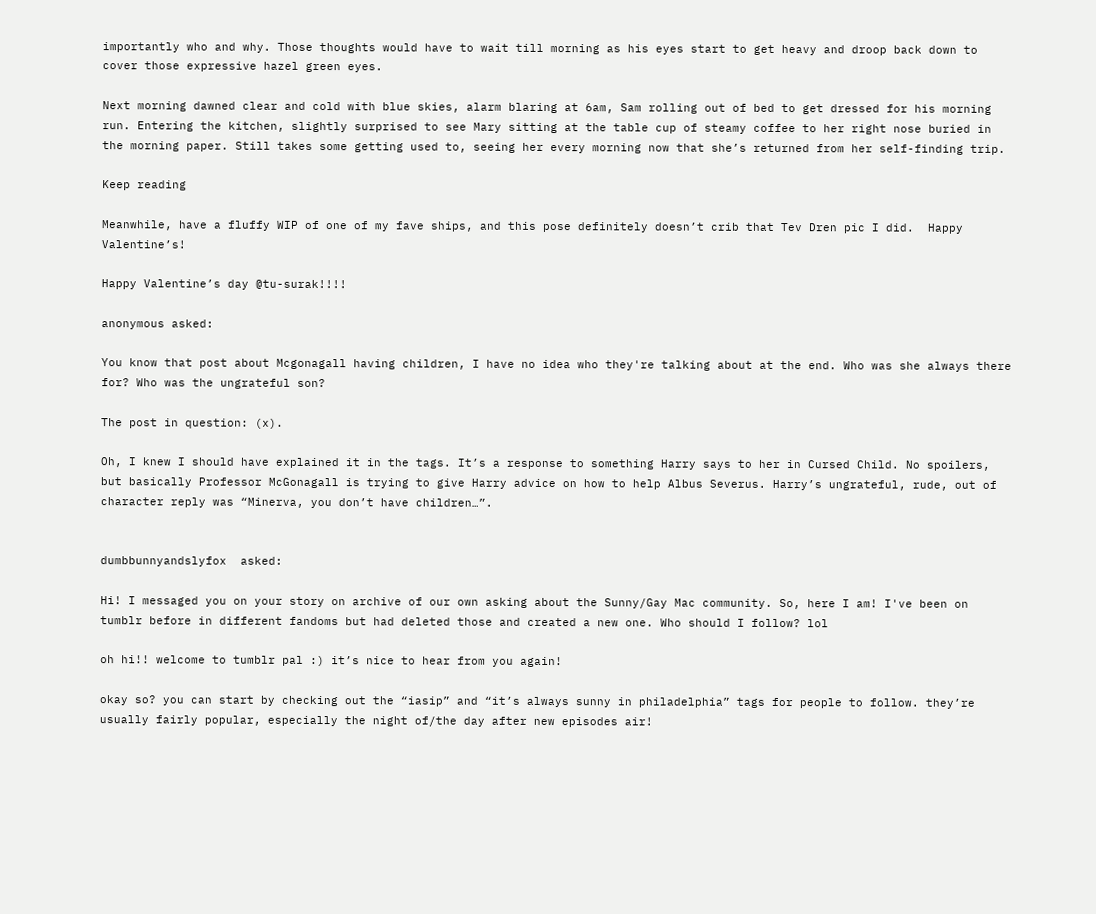importantly who and why. Those thoughts would have to wait till morning as his eyes start to get heavy and droop back down to cover those expressive hazel green eyes.

Next morning dawned clear and cold with blue skies, alarm blaring at 6am, Sam rolling out of bed to get dressed for his morning run. Entering the kitchen, slightly surprised to see Mary sitting at the table cup of steamy coffee to her right nose buried in the morning paper. Still takes some getting used to, seeing her every morning now that she’s returned from her self-finding trip.

Keep reading

Meanwhile, have a fluffy WIP of one of my fave ships, and this pose definitely doesn’t crib that Tev Dren pic I did.  Happy Valentine’s!

Happy Valentine’s day @tu-surak!!!!

anonymous asked:

You know that post about Mcgonagall having children, I have no idea who they're talking about at the end. Who was she always there for? Who was the ungrateful son?

The post in question: (x).

Oh, I knew I should have explained it in the tags. It’s a response to something Harry says to her in Cursed Child. No spoilers, but basically Professor McGonagall is trying to give Harry advice on how to help Albus Severus. Harry’s ungrateful, rude, out of character reply was “Minerva, you don’t have children…”.


dumbbunnyandslyfox  asked:

Hi! I messaged you on your story on archive of our own asking about the Sunny/Gay Mac community. So, here I am! I've been on tumblr before in different fandoms but had deleted those and created a new one. Who should I follow? lol

oh hi!! welcome to tumblr pal :) it’s nice to hear from you again!

okay so? you can start by checking out the “iasip” and “it’s always sunny in philadelphia” tags for people to follow. they’re usually fairly popular, especially the night of/the day after new episodes air!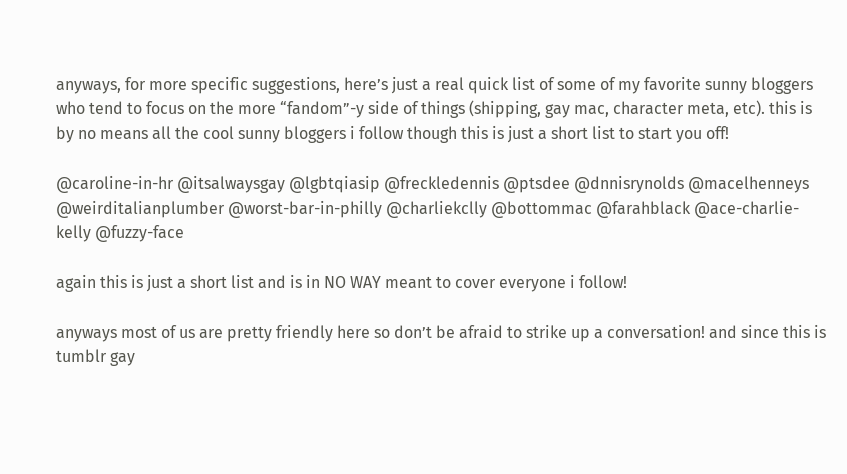anyways, for more specific suggestions, here’s just a real quick list of some of my favorite sunny bloggers who tend to focus on the more “fandom”-y side of things (shipping, gay mac, character meta, etc). this is by no means all the cool sunny bloggers i follow though this is just a short list to start you off!

@caroline-in-hr @itsalwaysgay @lgbtqiasip @freckledennis @ptsdee @dnnisrynolds @macelhenneys  @weirditalianplumber @worst-bar-in-philly @charliekclly @bottommac @farahblack @ace-charlie-kelly @fuzzy-face

again this is just a short list and is in NO WAY meant to cover everyone i follow!

anyways most of us are pretty friendly here so don’t be afraid to strike up a conversation! and since this is tumblr gay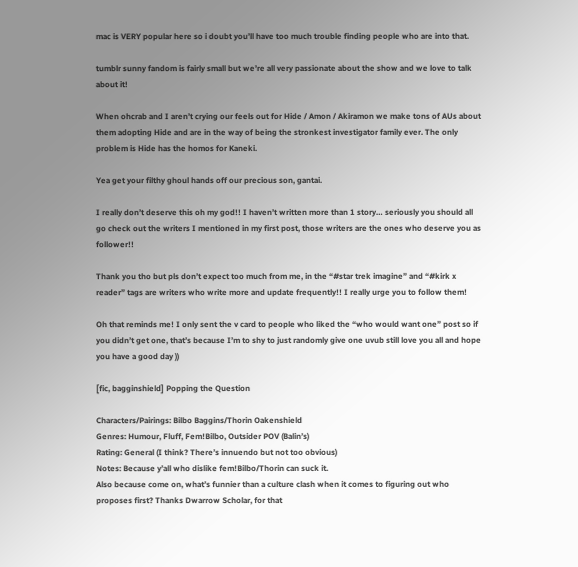mac is VERY popular here so i doubt you’ll have too much trouble finding people who are into that.

tumblr sunny fandom is fairly small but we’re all very passionate about the show and we love to talk about it!

When ohcrab and I aren’t crying our feels out for Hide / Amon / Akiramon we make tons of AUs about them adopting Hide and are in the way of being the stronkest investigator family ever. The only problem is Hide has the homos for Kaneki.

Yea get your filthy ghoul hands off our precious son, gantai.

I really don’t deserve this oh my god!! I haven’t written more than 1 story… seriously you should all go check out the writers I mentioned in my first post, those writers are the ones who deserve you as follower!!

Thank you tho but pls don’t expect too much from me, in the “#star trek imagine” and “#kirk x reader” tags are writers who write more and update frequently!! I really urge you to follow them!

Oh that reminds me! I only sent the v card to people who liked the “who would want one” post so if you didn’t get one, that’s because I’m to shy to just randomly give one uvub still love you all and hope you have a good day ))

[fic, bagginshield] Popping the Question

Characters/Pairings: Bilbo Baggins/Thorin Oakenshield
Genres: Humour, Fluff, Fem!Bilbo, Outsider POV (Balin’s)
Rating: General (I think? There’s innuendo but not too obvious)
Notes: Because y’all who dislike fem!Bilbo/Thorin can suck it.
Also because come on, what’s funnier than a culture clash when it comes to figuring out who proposes first? Thanks Dwarrow Scholar, for that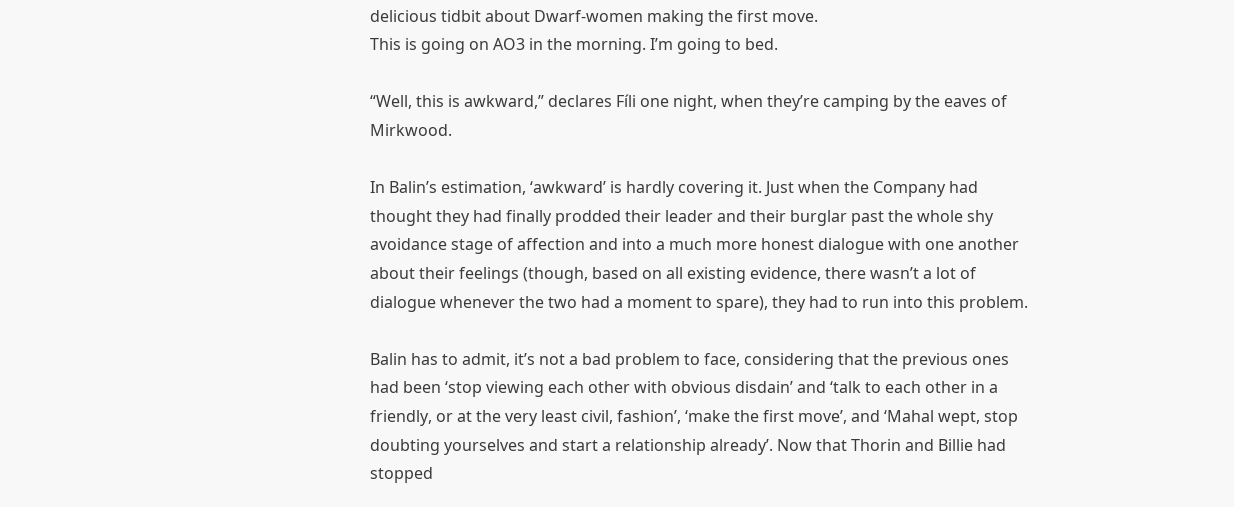delicious tidbit about Dwarf-women making the first move.
This is going on AO3 in the morning. I’m going to bed.

“Well, this is awkward,” declares Fíli one night, when they’re camping by the eaves of Mirkwood.

In Balin’s estimation, ‘awkward’ is hardly covering it. Just when the Company had thought they had finally prodded their leader and their burglar past the whole shy avoidance stage of affection and into a much more honest dialogue with one another about their feelings (though, based on all existing evidence, there wasn’t a lot of dialogue whenever the two had a moment to spare), they had to run into this problem.

Balin has to admit, it’s not a bad problem to face, considering that the previous ones had been ‘stop viewing each other with obvious disdain’ and ‘talk to each other in a friendly, or at the very least civil, fashion’, ‘make the first move’, and ‘Mahal wept, stop doubting yourselves and start a relationship already’. Now that Thorin and Billie had stopped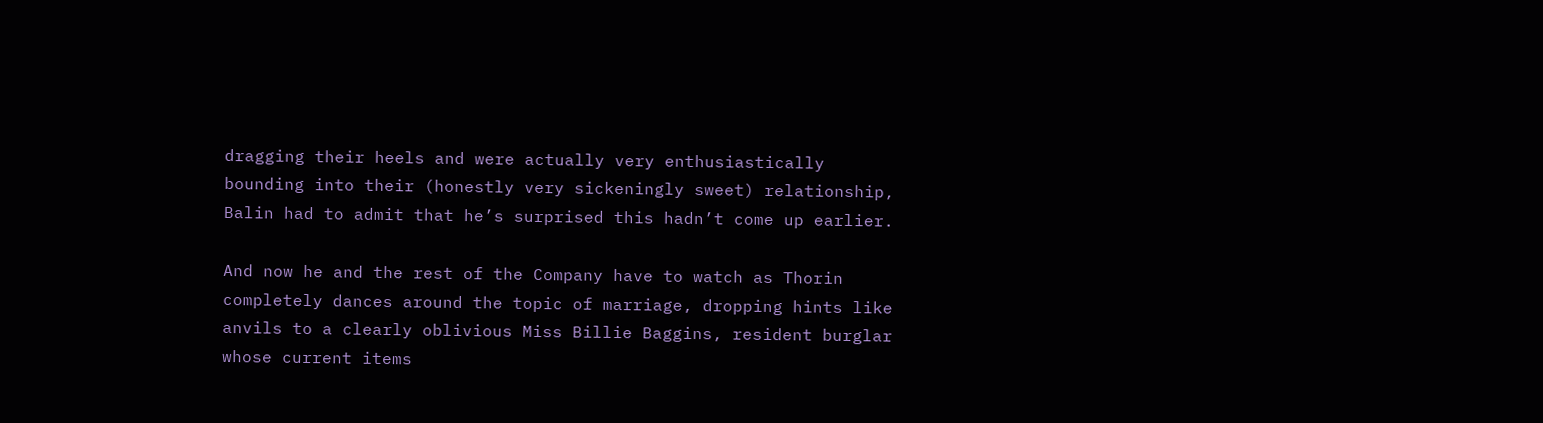dragging their heels and were actually very enthusiastically bounding into their (honestly very sickeningly sweet) relationship, Balin had to admit that he’s surprised this hadn’t come up earlier.

And now he and the rest of the Company have to watch as Thorin completely dances around the topic of marriage, dropping hints like anvils to a clearly oblivious Miss Billie Baggins, resident burglar whose current items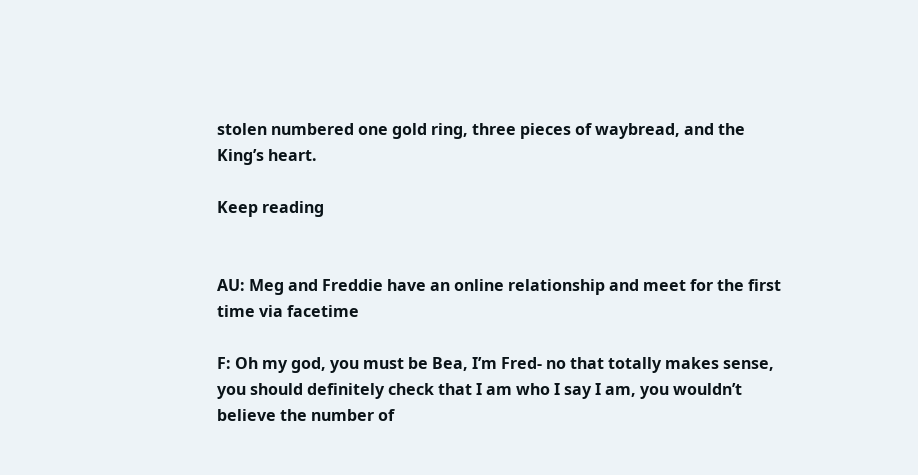stolen numbered one gold ring, three pieces of waybread, and the King’s heart.

Keep reading


AU: Meg and Freddie have an online relationship and meet for the first time via facetime

F: Oh my god, you must be Bea, I’m Fred- no that totally makes sense, you should definitely check that I am who I say I am, you wouldn’t believe the number of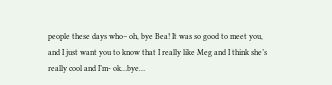people these days who– oh, bye Bea! It was so good to meet you, and I just want you to know that I really like Meg and I think she’s really cool and I’m- ok…bye…